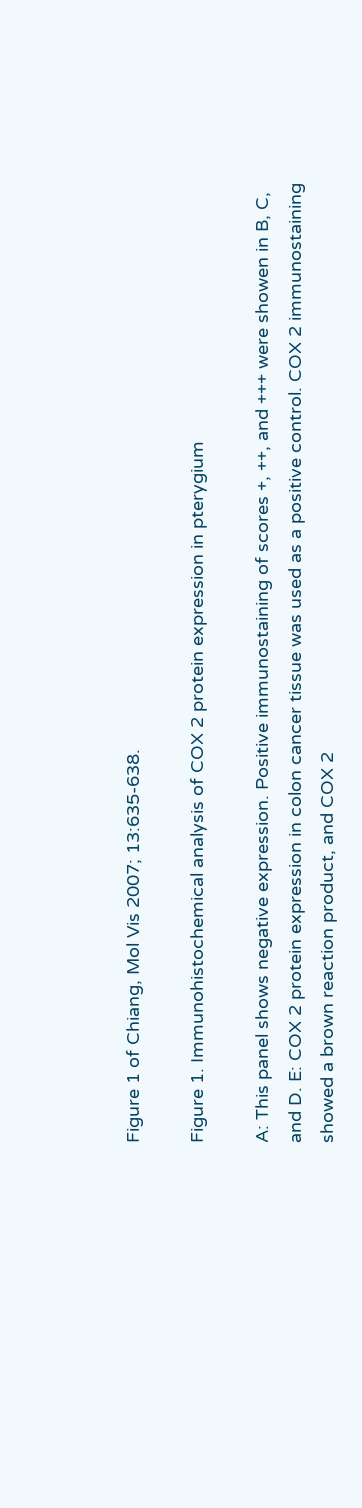Figure 1 of Chiang, Mol Vis 2007; 13:635-638.

Figure 1. Immunohistochemical analysis of COX 2 protein expression in pterygium

A: This panel shows negative expression. Positive immunostaining of scores +, ++, and +++ were showen in B, C, and D. E: COX 2 protein expression in colon cancer tissue was used as a positive control. COX 2 immunostaining showed a brown reaction product, and COX 2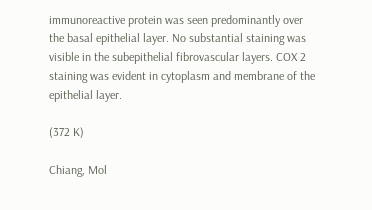immunoreactive protein was seen predominantly over the basal epithelial layer. No substantial staining was visible in the subepithelial fibrovascular layers. COX 2 staining was evident in cytoplasm and membrane of the epithelial layer.

(372 K)

Chiang, Mol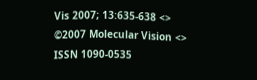Vis 2007; 13:635-638 <>
©2007 Molecular Vision <>
ISSN 1090-0535